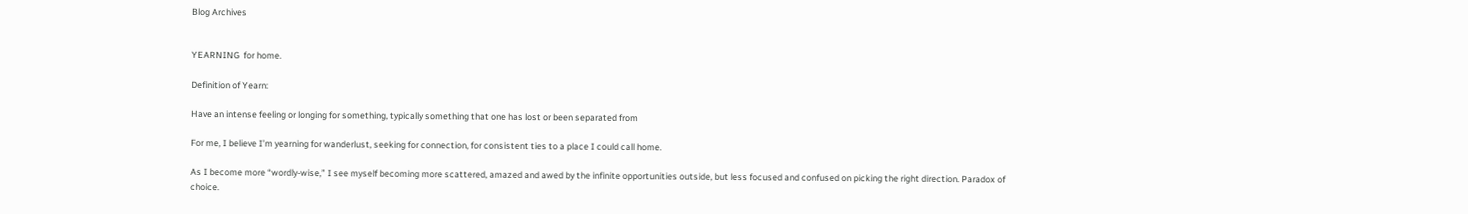Blog Archives


YEARNING  for home.

Definition of Yearn:

Have an intense feeling or longing for something, typically something that one has lost or been separated from

For me, I believe I’m yearning for wanderlust, seeking for connection, for consistent ties to a place I could call home.

As I become more “wordly-wise,” I see myself becoming more scattered, amazed and awed by the infinite opportunities outside, but less focused and confused on picking the right direction. Paradox of choice.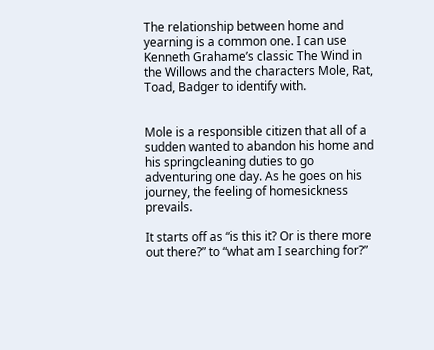The relationship between home and yearning is a common one. I can use Kenneth Grahame’s classic The Wind in the Willows and the characters Mole, Rat, Toad, Badger to identify with.


Mole is a responsible citizen that all of a sudden wanted to abandon his home and his springcleaning duties to go adventuring one day. As he goes on his journey, the feeling of homesickness prevails.

It starts off as “is this it? Or is there more out there?” to “what am I searching for?”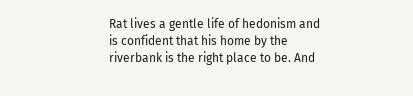Rat lives a gentle life of hedonism and is confident that his home by the riverbank is the right place to be. And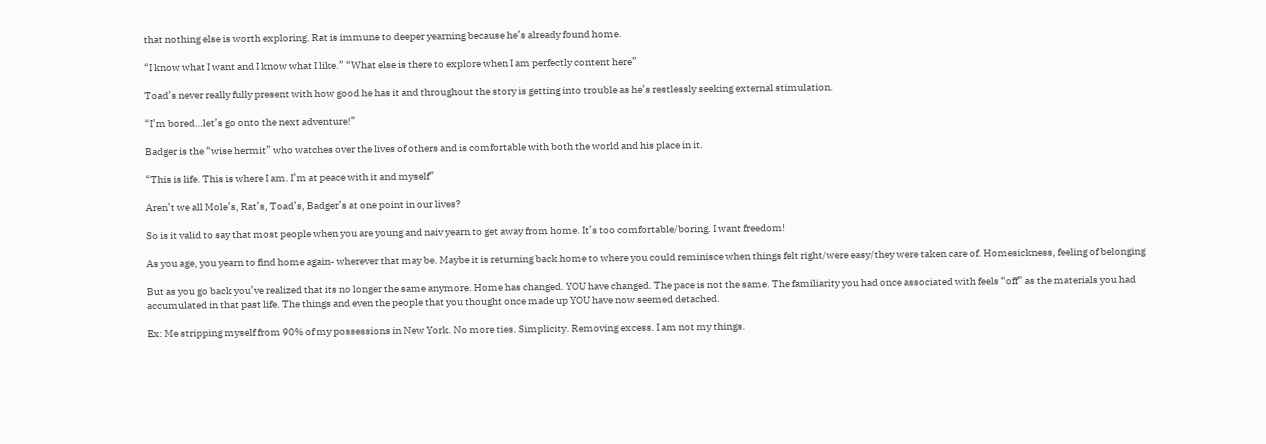that nothing else is worth exploring. Rat is immune to deeper yearning because he’s already found home.

“I know what I want and I know what I like.” “What else is there to explore when I am perfectly content here”

Toad’s never really fully present with how good he has it and throughout the story is getting into trouble as he’s restlessly seeking external stimulation.

“I’m bored…let’s go onto the next adventure!”

Badger is the “wise hermit” who watches over the lives of others and is comfortable with both the world and his place in it.

“This is life. This is where I am. I’m at peace with it and myself”

Aren’t we all Mole’s, Rat’s, Toad’s, Badger’s at one point in our lives?

So is it valid to say that most people when you are young and naiv yearn to get away from home. It’s too comfortable/boring. I want freedom!

As you age, you yearn to find home again- wherever that may be. Maybe it is returning back home to where you could reminisce when things felt right/were easy/they were taken care of. Homesickness, feeling of belonging

But as you go back you’ve realized that its no longer the same anymore. Home has changed. YOU have changed. The pace is not the same. The familiarity you had once associated with feels “off” as the materials you had accumulated in that past life. The things and even the people that you thought once made up YOU have now seemed detached.

Ex: Me stripping myself from 90% of my possessions in New York. No more ties. Simplicity. Removing excess. I am not my things.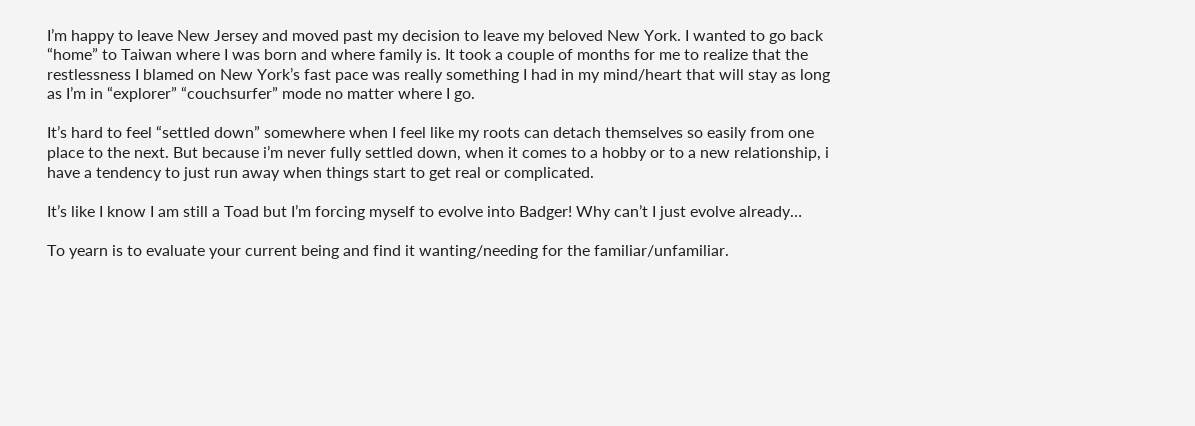I’m happy to leave New Jersey and moved past my decision to leave my beloved New York. I wanted to go back “home” to Taiwan where I was born and where family is. It took a couple of months for me to realize that the restlessness I blamed on New York’s fast pace was really something I had in my mind/heart that will stay as long as I’m in “explorer” “couchsurfer” mode no matter where I go.

It’s hard to feel “settled down” somewhere when I feel like my roots can detach themselves so easily from one place to the next. But because i’m never fully settled down, when it comes to a hobby or to a new relationship, i have a tendency to just run away when things start to get real or complicated.

It’s like I know I am still a Toad but I’m forcing myself to evolve into Badger! Why can’t I just evolve already…

To yearn is to evaluate your current being and find it wanting/needing for the familiar/unfamiliar.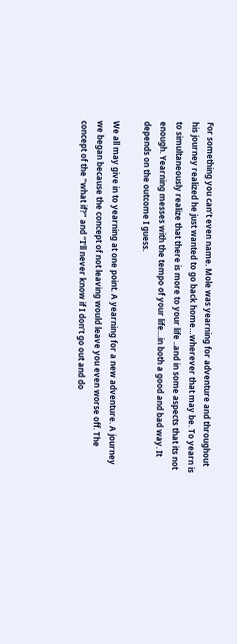For something you can’t even name. Mole was yearning for adventure and throughout his journey realized he just wanted to go back home…wherever that may be. To yearn is to simultaneously realize that there is more to your life ..and in some aspects that its not enough. Yearning messes with the tempo of your life…in both a good and bad way. It depends on the outcome I guess.

We all may give in to yearning at one point. A yearning for a new adventure. A journey we began because the concept of not leaving would leave you even worse off. The concept of the “what if?” and “I’ll never know if I don’t go out and do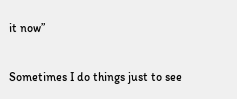it now”

Sometimes I do things just to see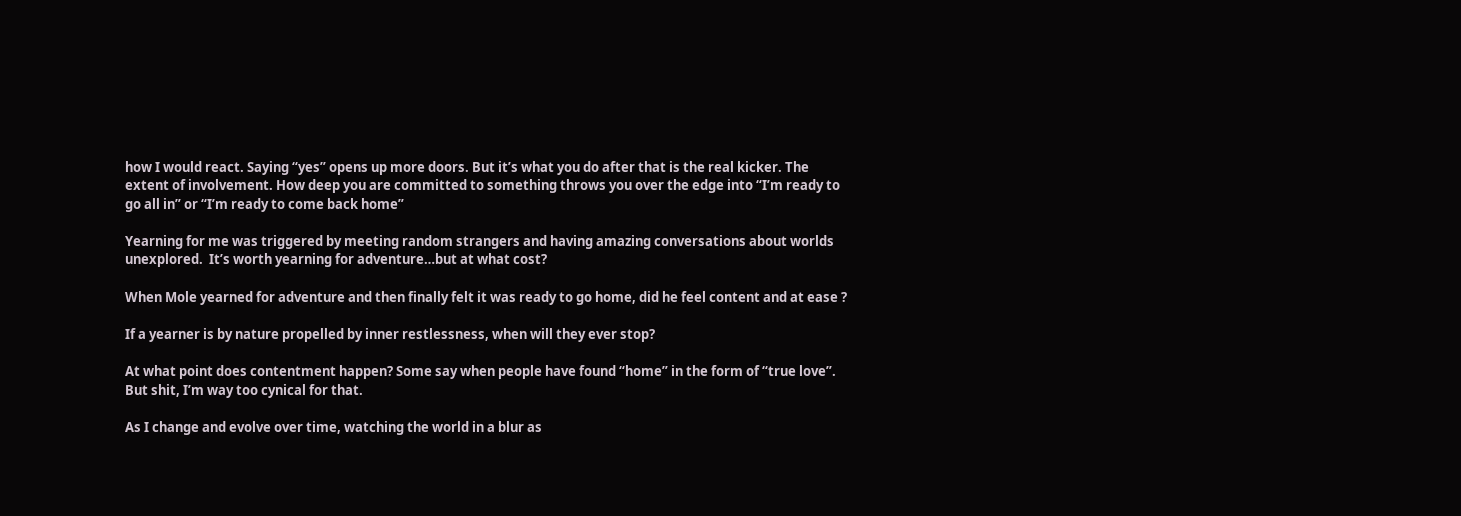how I would react. Saying “yes” opens up more doors. But it’s what you do after that is the real kicker. The extent of involvement. How deep you are committed to something throws you over the edge into “I’m ready to go all in” or “I’m ready to come back home”

Yearning for me was triggered by meeting random strangers and having amazing conversations about worlds unexplored.  It’s worth yearning for adventure…but at what cost?

When Mole yearned for adventure and then finally felt it was ready to go home, did he feel content and at ease ?

If a yearner is by nature propelled by inner restlessness, when will they ever stop?

At what point does contentment happen? Some say when people have found “home” in the form of “true love”. But shit, I’m way too cynical for that.

As I change and evolve over time, watching the world in a blur as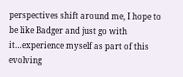perspectives shift around me, I hope to be like Badger and just go with it…experience myself as part of this evolving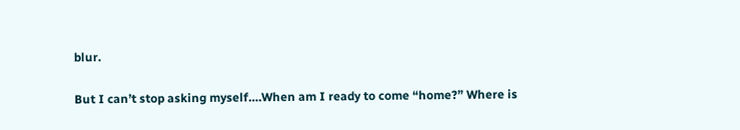blur.

But I can’t stop asking myself….When am I ready to come “home?” Where is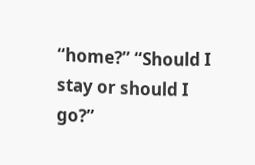“home?” “Should I stay or should I go?”